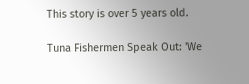This story is over 5 years old.

Tuna Fishermen Speak Out: 'We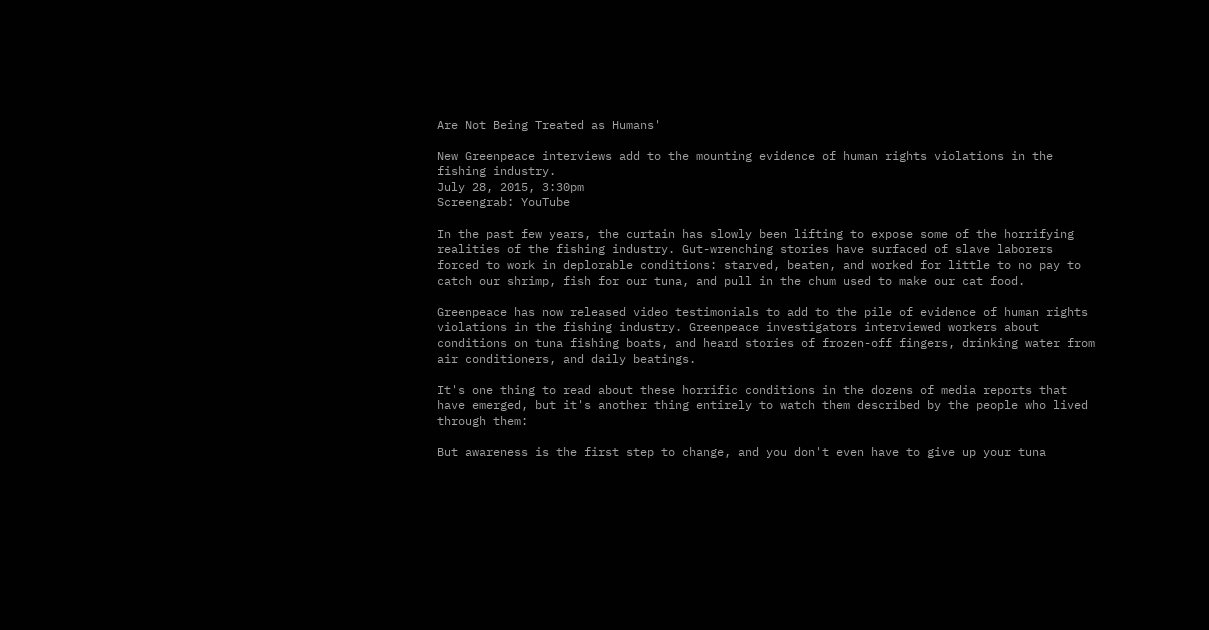Are Not Being Treated as Humans'

New Greenpeace interviews add to the mounting evidence of human rights violations in the fishing industry.
July 28, 2015, 3:30pm
Screengrab: YouTube

In the past few years, the curtain has slowly been lifting to expose some of the horrifying realities of the fishing industry. Gut-wrenching stories have surfaced of slave laborers forced to work in deplorable conditions: starved, beaten, and worked for little to no pay to catch our shrimp, fish for our tuna, and pull in the chum used to make our cat food.

Greenpeace has now released video testimonials to add to the pile of evidence of human rights violations in the fishing industry. Greenpeace investigators interviewed workers about conditions on tuna fishing boats, and heard stories of frozen-off fingers, drinking water from air conditioners, and daily beatings.

It's one thing to read about these horrific conditions in the dozens of media reports that have emerged, but it's another thing entirely to watch them described by the people who lived through them:

But awareness is the first step to change, and you don't even have to give up your tuna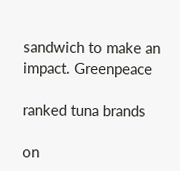sandwich to make an impact. Greenpeace

ranked tuna brands

on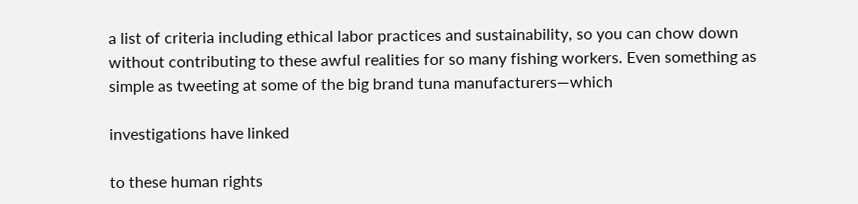a list of criteria including ethical labor practices and sustainability, so you can chow down without contributing to these awful realities for so many fishing workers. Even something as simple as tweeting at some of the big brand tuna manufacturers—which

investigations have linked

to these human rights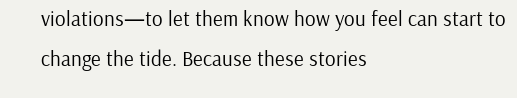violations—to let them know how you feel can start to change the tide. Because these stories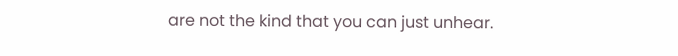are not the kind that you can just unhear.